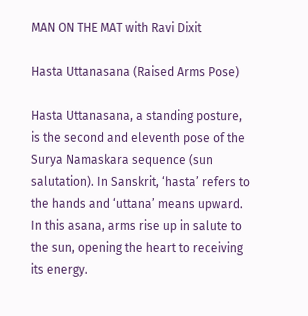MAN ON THE MAT with Ravi Dixit

Hasta Uttanasana (Raised Arms Pose)

Hasta Uttanasana, a standing posture, is the second and eleventh pose of the Surya Namaskara sequence (sun salutation). In Sanskrit, ‘hasta’ refers to the hands and ‘uttana’ means upward. In this asana, arms rise up in salute to the sun, opening the heart to receiving its energy.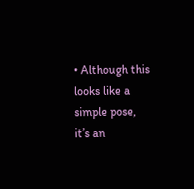• Although this looks like a simple pose, it’s an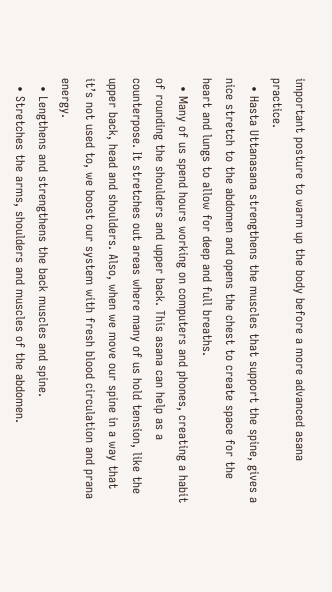important posture to warm up the body before a more advanced asana practice.
  • Hasta Uttanasana strengthens the muscles that support the spine, gives a nice stretch to the abdomen and opens the chest to create space for the heart and lungs to allow for deep and full breaths.
  • Many of us spend hours working on computers and phones, creating a habit of rounding the shoulders and upper back. This asana can help as a counterpose. It stretches out areas where many of us hold tension, like the upper back, head and shoulders. Also, when we move our spine in a way that it’s not used to, we boost our system with fresh blood circulation and prana energy.
  • Lengthens and strengthens the back muscles and spine.
  • Stretches the arms, shoulders and muscles of the abdomen.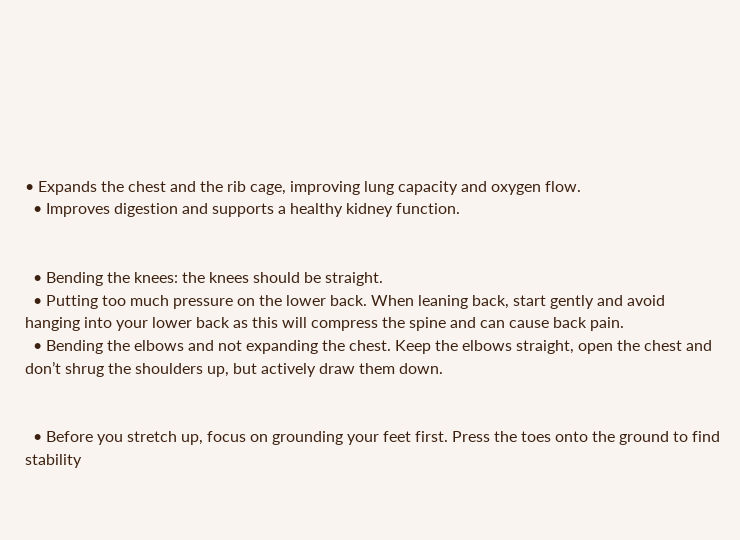• Expands the chest and the rib cage, improving lung capacity and oxygen flow.
  • Improves digestion and supports a healthy kidney function.


  • Bending the knees: the knees should be straight.
  • Putting too much pressure on the lower back. When leaning back, start gently and avoid hanging into your lower back as this will compress the spine and can cause back pain.
  • Bending the elbows and not expanding the chest. Keep the elbows straight, open the chest and don’t shrug the shoulders up, but actively draw them down.


  • Before you stretch up, focus on grounding your feet first. Press the toes onto the ground to find stability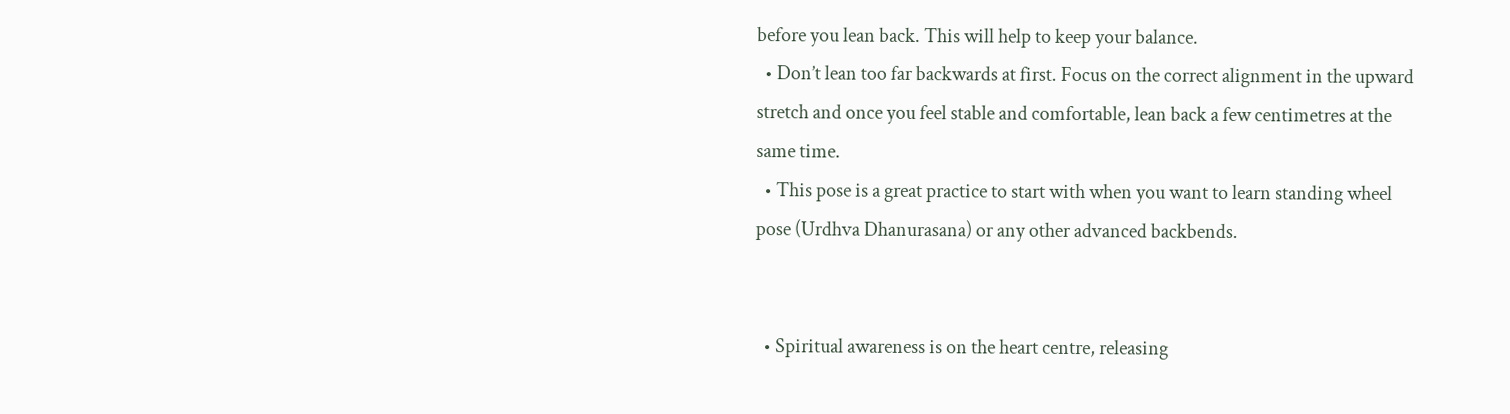before you lean back. This will help to keep your balance.
  • Don’t lean too far backwards at first. Focus on the correct alignment in the upward stretch and once you feel stable and comfortable, lean back a few centimetres at the same time.
  • This pose is a great practice to start with when you want to learn standing wheel pose (Urdhva Dhanurasana) or any other advanced backbends.


  • Spiritual awareness is on the heart centre, releasing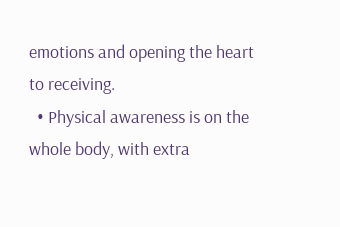emotions and opening the heart to receiving.
  • Physical awareness is on the whole body, with extra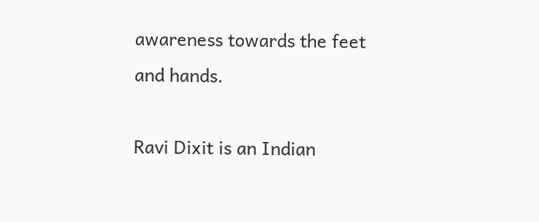awareness towards the feet and hands.

Ravi Dixit is an Indian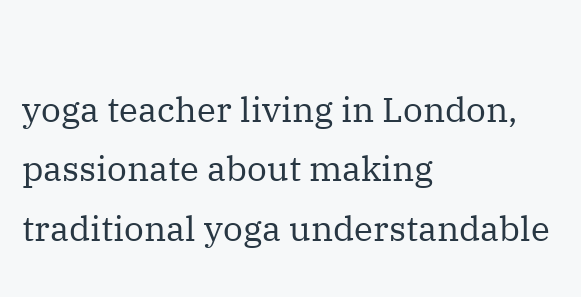yoga teacher living in London, passionate about making traditional yoga understandable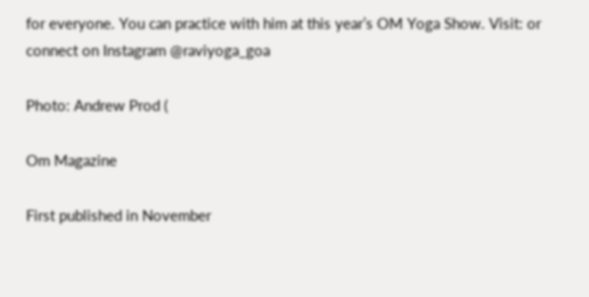for everyone. You can practice with him at this year’s OM Yoga Show. Visit: or connect on Instagram @raviyoga_goa

Photo: Andrew Prod (

Om Magazine

First published in November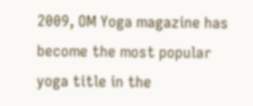2009, OM Yoga magazine has become the most popular yoga title in the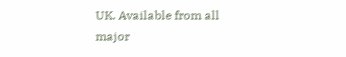UK. Available from all major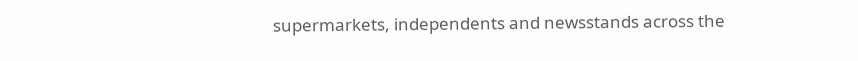supermarkets, independents and newsstands across the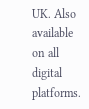UK. Also available on all digital platforms.